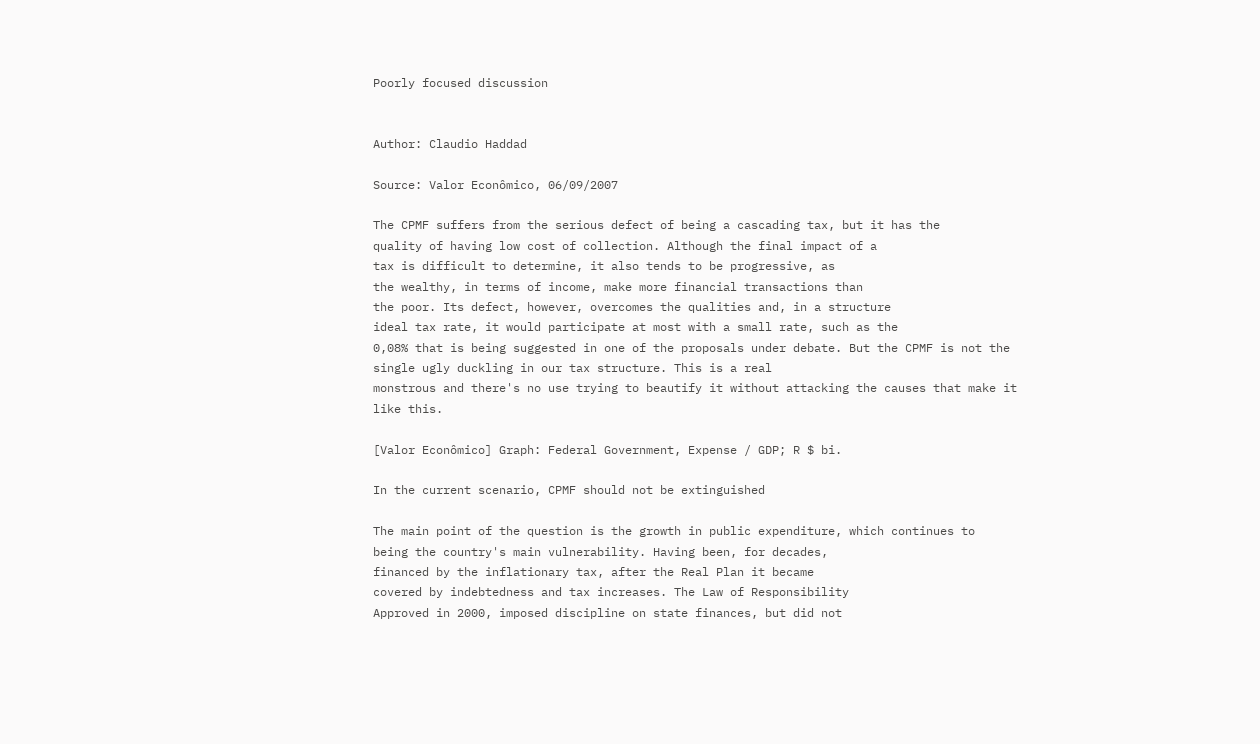Poorly focused discussion


Author: Claudio Haddad

Source: Valor Econômico, 06/09/2007

The CPMF suffers from the serious defect of being a cascading tax, but it has the
quality of having low cost of collection. Although the final impact of a
tax is difficult to determine, it also tends to be progressive, as
the wealthy, in terms of income, make more financial transactions than
the poor. Its defect, however, overcomes the qualities and, in a structure
ideal tax rate, it would participate at most with a small rate, such as the
0,08% that is being suggested in one of the proposals under debate. But the CPMF is not the
single ugly duckling in our tax structure. This is a real
monstrous and there's no use trying to beautify it without attacking the causes that make it
like this.

[Valor Econômico] Graph: Federal Government, Expense / GDP; R $ bi.

In the current scenario, CPMF should not be extinguished

The main point of the question is the growth in public expenditure, which continues to
being the country's main vulnerability. Having been, for decades,
financed by the inflationary tax, after the Real Plan it became
covered by indebtedness and tax increases. The Law of Responsibility
Approved in 2000, imposed discipline on state finances, but did not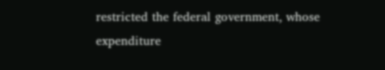restricted the federal government, whose expenditure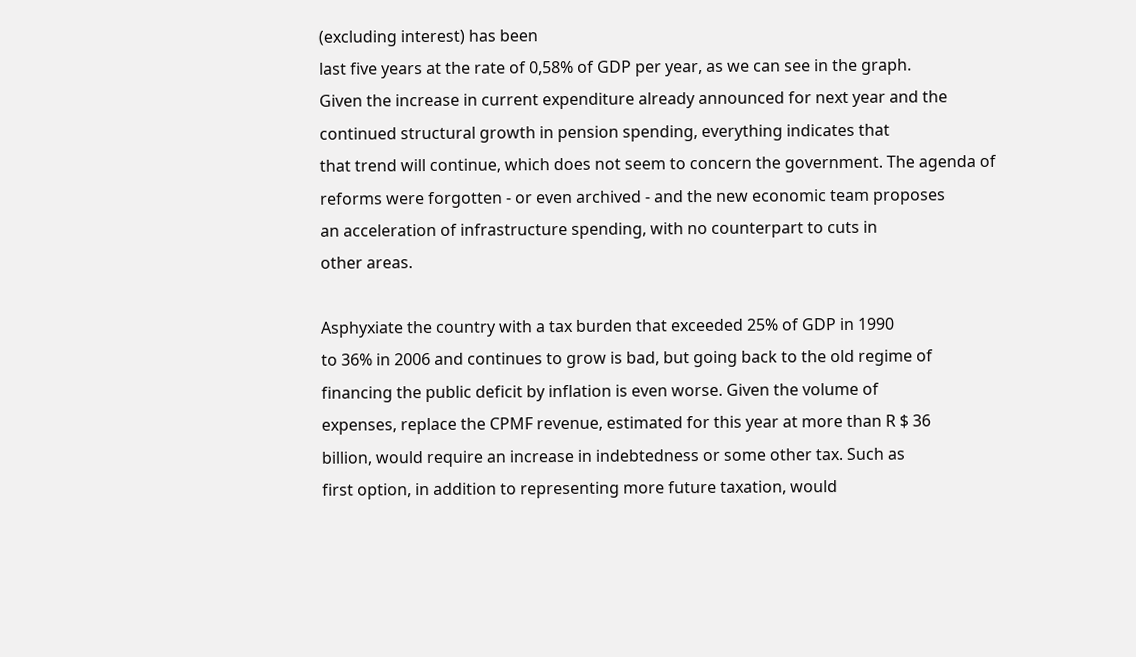(excluding interest) has been
last five years at the rate of 0,58% of GDP per year, as we can see in the graph.
Given the increase in current expenditure already announced for next year and the
continued structural growth in pension spending, everything indicates that
that trend will continue, which does not seem to concern the government. The agenda of
reforms were forgotten - or even archived - and the new economic team proposes
an acceleration of infrastructure spending, with no counterpart to cuts in
other areas.

Asphyxiate the country with a tax burden that exceeded 25% of GDP in 1990
to 36% in 2006 and continues to grow is bad, but going back to the old regime of
financing the public deficit by inflation is even worse. Given the volume of
expenses, replace the CPMF revenue, estimated for this year at more than R $ 36
billion, would require an increase in indebtedness or some other tax. Such as
first option, in addition to representing more future taxation, would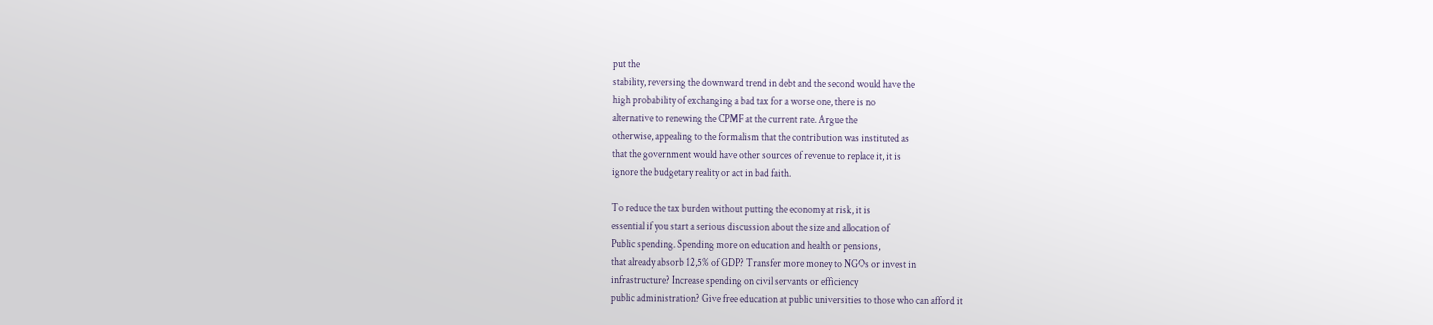put the
stability, reversing the downward trend in debt and the second would have the
high probability of exchanging a bad tax for a worse one, there is no
alternative to renewing the CPMF at the current rate. Argue the
otherwise, appealing to the formalism that the contribution was instituted as
that the government would have other sources of revenue to replace it, it is
ignore the budgetary reality or act in bad faith.

To reduce the tax burden without putting the economy at risk, it is
essential if you start a serious discussion about the size and allocation of
Public spending. Spending more on education and health or pensions,
that already absorb 12,5% of GDP? Transfer more money to NGOs or invest in
infrastructure? Increase spending on civil servants or efficiency
public administration? Give free education at public universities to those who can afford it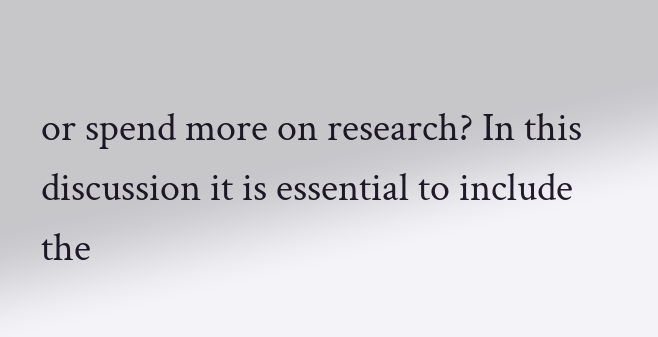or spend more on research? In this discussion it is essential to include the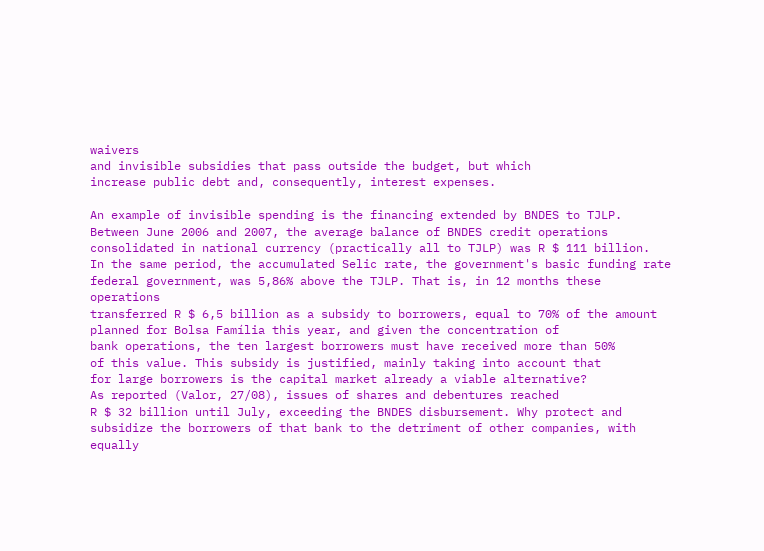waivers
and invisible subsidies that pass outside the budget, but which
increase public debt and, consequently, interest expenses.

An example of invisible spending is the financing extended by BNDES to TJLP.
Between June 2006 and 2007, the average balance of BNDES credit operations
consolidated in national currency (practically all to TJLP) was R $ 111 billion.
In the same period, the accumulated Selic rate, the government's basic funding rate
federal government, was 5,86% above the TJLP. That is, in 12 months these operations
transferred R $ 6,5 billion as a subsidy to borrowers, equal to 70% of the amount
planned for Bolsa Família this year, and given the concentration of
bank operations, the ten largest borrowers must have received more than 50%
of this value. This subsidy is justified, mainly taking into account that
for large borrowers is the capital market already a viable alternative?
As reported (Valor, 27/08), issues of shares and debentures reached
R $ 32 billion until July, exceeding the BNDES disbursement. Why protect and
subsidize the borrowers of that bank to the detriment of other companies, with
equally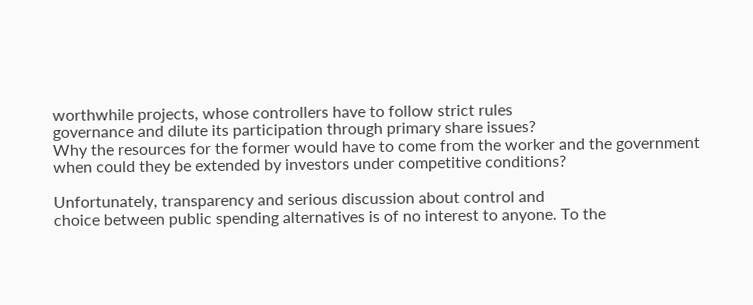worthwhile projects, whose controllers have to follow strict rules
governance and dilute its participation through primary share issues?
Why the resources for the former would have to come from the worker and the government
when could they be extended by investors under competitive conditions?

Unfortunately, transparency and serious discussion about control and
choice between public spending alternatives is of no interest to anyone. To the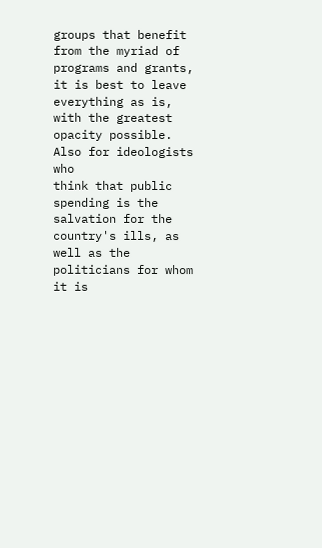groups that benefit from the myriad of programs and grants, it is best to leave
everything as is, with the greatest opacity possible. Also for ideologists who
think that public spending is the salvation for the country's ills, as well as the
politicians for whom it is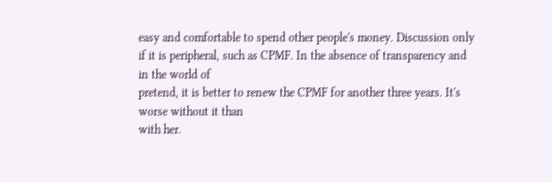easy and comfortable to spend other people's money. Discussion only
if it is peripheral, such as CPMF. In the absence of transparency and in the world of
pretend, it is better to renew the CPMF for another three years. It's worse without it than
with her.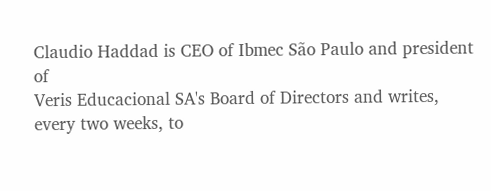Claudio Haddad is CEO of Ibmec São Paulo and president of
Veris Educacional SA's Board of Directors and writes, every two weeks, to